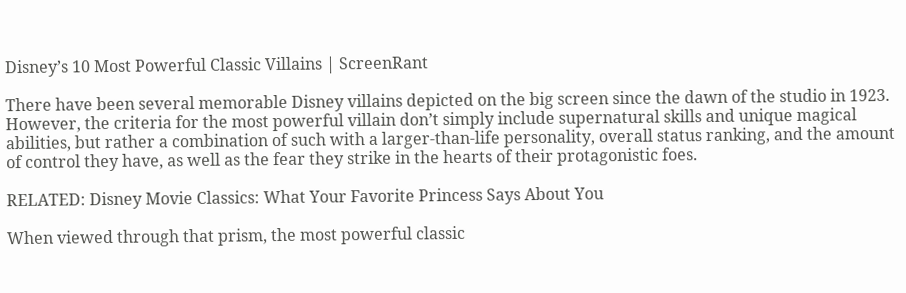Disney’s 10 Most Powerful Classic Villains | ScreenRant

There have been several memorable Disney villains depicted on the big screen since the dawn of the studio in 1923. However, the criteria for the most powerful villain don’t simply include supernatural skills and unique magical abilities, but rather a combination of such with a larger-than-life personality, overall status ranking, and the amount of control they have, as well as the fear they strike in the hearts of their protagonistic foes.

RELATED: Disney Movie Classics: What Your Favorite Princess Says About You

When viewed through that prism, the most powerful classic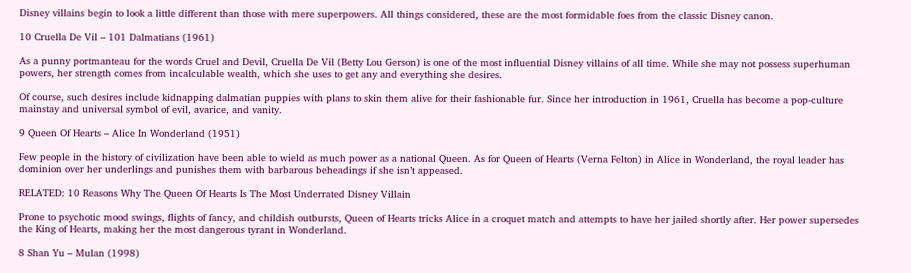Disney villains begin to look a little different than those with mere superpowers. All things considered, these are the most formidable foes from the classic Disney canon.

10 Cruella De Vil – 101 Dalmatians (1961)

As a punny portmanteau for the words Cruel and Devil, Cruella De Vil (Betty Lou Gerson) is one of the most influential Disney villains of all time. While she may not possess superhuman powers, her strength comes from incalculable wealth, which she uses to get any and everything she desires.

Of course, such desires include kidnapping dalmatian puppies with plans to skin them alive for their fashionable fur. Since her introduction in 1961, Cruella has become a pop-culture mainstay and universal symbol of evil, avarice, and vanity.

9 Queen Of Hearts – Alice In Wonderland (1951)

Few people in the history of civilization have been able to wield as much power as a national Queen. As for Queen of Hearts (Verna Felton) in Alice in Wonderland, the royal leader has dominion over her underlings and punishes them with barbarous beheadings if she isn’t appeased.

RELATED: 10 Reasons Why The Queen Of Hearts Is The Most Underrated Disney Villain

Prone to psychotic mood swings, flights of fancy, and childish outbursts, Queen of Hearts tricks Alice in a croquet match and attempts to have her jailed shortly after. Her power supersedes the King of Hearts, making her the most dangerous tyrant in Wonderland.

8 Shan Yu – Mulan (1998)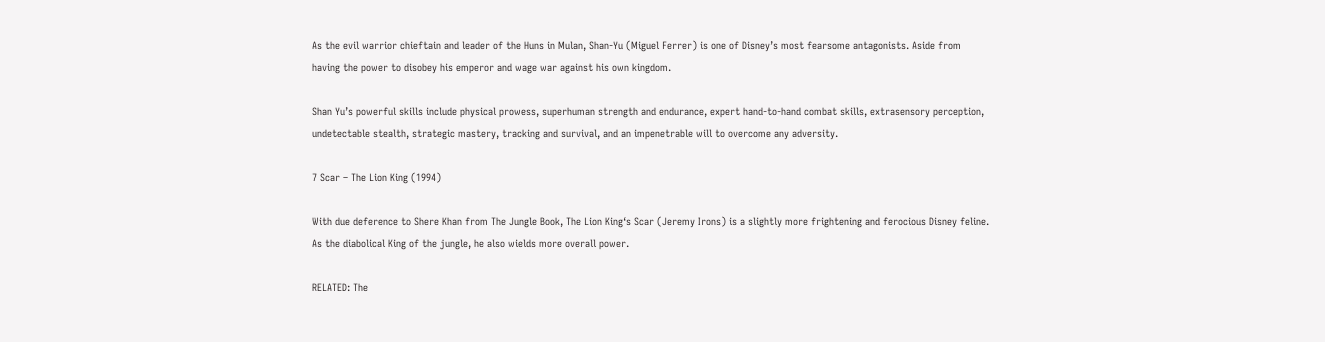As the evil warrior chieftain and leader of the Huns in Mulan, Shan-Yu (Miguel Ferrer) is one of Disney’s most fearsome antagonists. Aside from having the power to disobey his emperor and wage war against his own kingdom.

Shan Yu’s powerful skills include physical prowess, superhuman strength and endurance, expert hand-to-hand combat skills, extrasensory perception, undetectable stealth, strategic mastery, tracking and survival, and an impenetrable will to overcome any adversity.

7 Scar – The Lion King (1994)

With due deference to Shere Khan from The Jungle Book, The Lion King‘s Scar (Jeremy Irons) is a slightly more frightening and ferocious Disney feline. As the diabolical King of the jungle, he also wields more overall power.

RELATED: The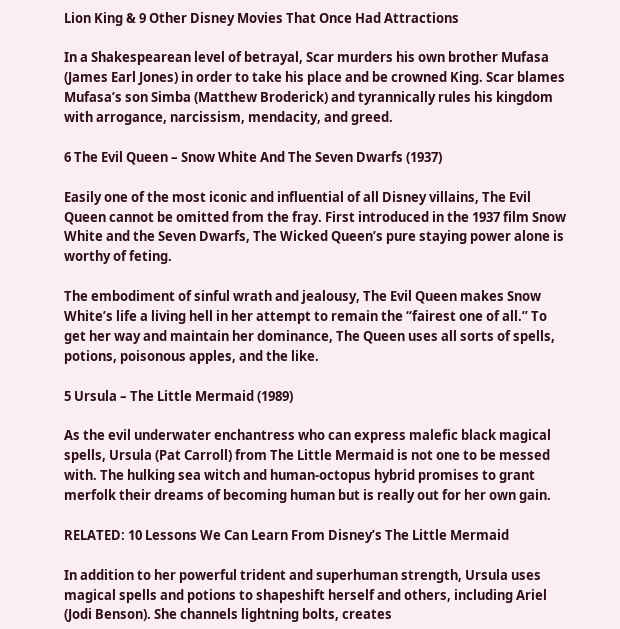Lion King & 9 Other Disney Movies That Once Had Attractions

In a Shakespearean level of betrayal, Scar murders his own brother Mufasa (James Earl Jones) in order to take his place and be crowned King. Scar blames Mufasa’s son Simba (Matthew Broderick) and tyrannically rules his kingdom with arrogance, narcissism, mendacity, and greed.

6 The Evil Queen – Snow White And The Seven Dwarfs (1937)

Easily one of the most iconic and influential of all Disney villains, The Evil Queen cannot be omitted from the fray. First introduced in the 1937 film Snow White and the Seven Dwarfs, The Wicked Queen’s pure staying power alone is worthy of feting.

The embodiment of sinful wrath and jealousy, The Evil Queen makes Snow White’s life a living hell in her attempt to remain the “fairest one of all.” To get her way and maintain her dominance, The Queen uses all sorts of spells, potions, poisonous apples, and the like.

5 Ursula – The Little Mermaid (1989)

As the evil underwater enchantress who can express malefic black magical spells, Ursula (Pat Carroll) from The Little Mermaid is not one to be messed with. The hulking sea witch and human-octopus hybrid promises to grant merfolk their dreams of becoming human but is really out for her own gain.

RELATED: 10 Lessons We Can Learn From Disney’s The Little Mermaid

In addition to her powerful trident and superhuman strength, Ursula uses magical spells and potions to shapeshift herself and others, including Ariel (Jodi Benson). She channels lightning bolts, creates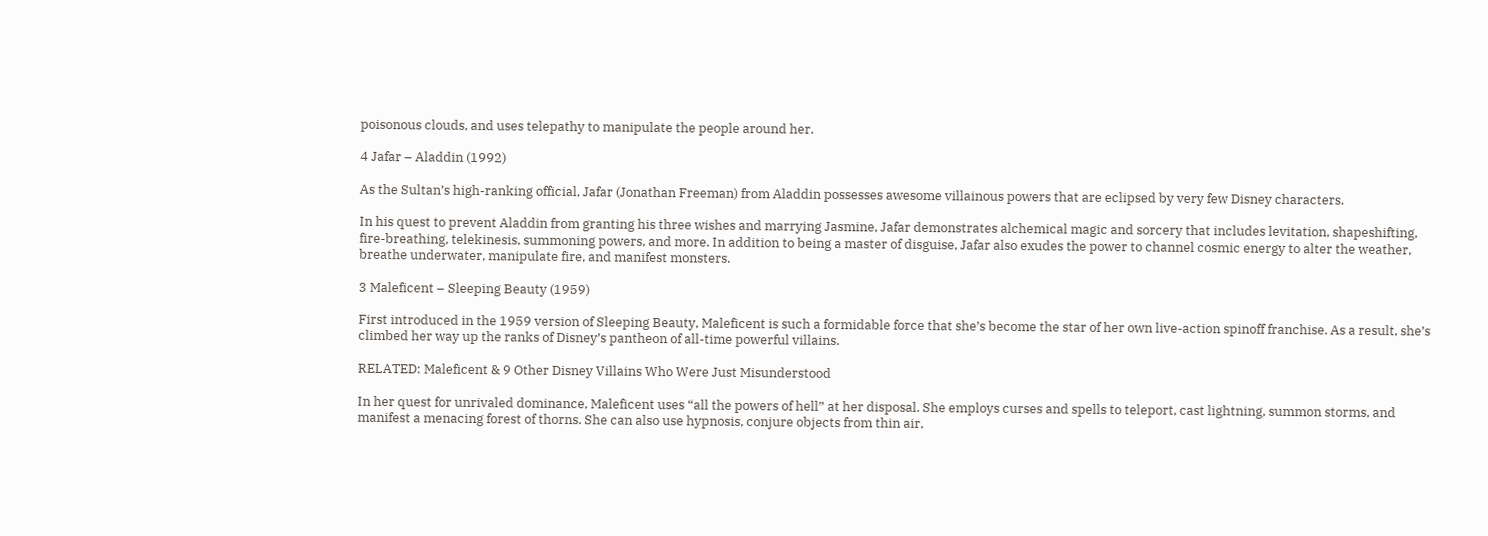poisonous clouds, and uses telepathy to manipulate the people around her.

4 Jafar – Aladdin (1992)

As the Sultan’s high-ranking official, Jafar (Jonathan Freeman) from Aladdin possesses awesome villainous powers that are eclipsed by very few Disney characters.

In his quest to prevent Aladdin from granting his three wishes and marrying Jasmine, Jafar demonstrates alchemical magic and sorcery that includes levitation, shapeshifting, fire-breathing, telekinesis, summoning powers, and more. In addition to being a master of disguise, Jafar also exudes the power to channel cosmic energy to alter the weather, breathe underwater, manipulate fire, and manifest monsters.

3 Maleficent – Sleeping Beauty (1959)

First introduced in the 1959 version of Sleeping Beauty, Maleficent is such a formidable force that she’s become the star of her own live-action spinoff franchise. As a result, she’s climbed her way up the ranks of Disney’s pantheon of all-time powerful villains.

RELATED: Maleficent & 9 Other Disney Villains Who Were Just Misunderstood

In her quest for unrivaled dominance, Maleficent uses “all the powers of hell” at her disposal. She employs curses and spells to teleport, cast lightning, summon storms, and manifest a menacing forest of thorns. She can also use hypnosis, conjure objects from thin air,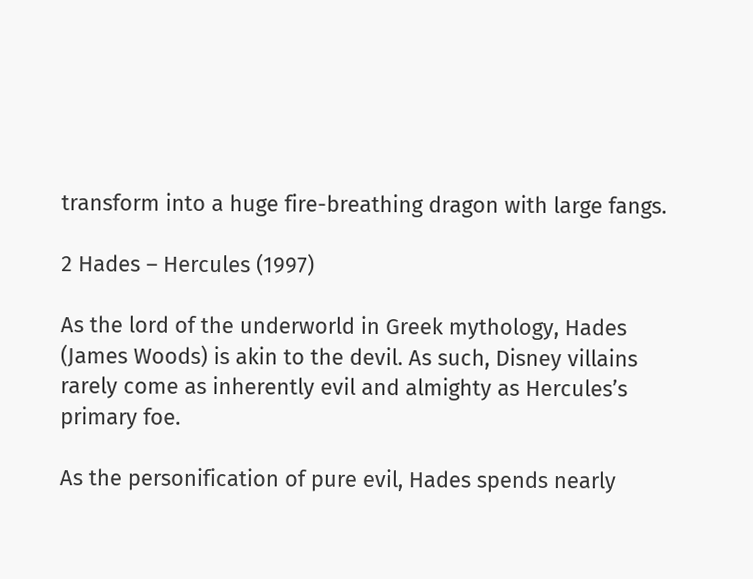transform into a huge fire-breathing dragon with large fangs.

2 Hades – Hercules (1997)

As the lord of the underworld in Greek mythology, Hades (James Woods) is akin to the devil. As such, Disney villains rarely come as inherently evil and almighty as Hercules’s primary foe.

As the personification of pure evil, Hades spends nearly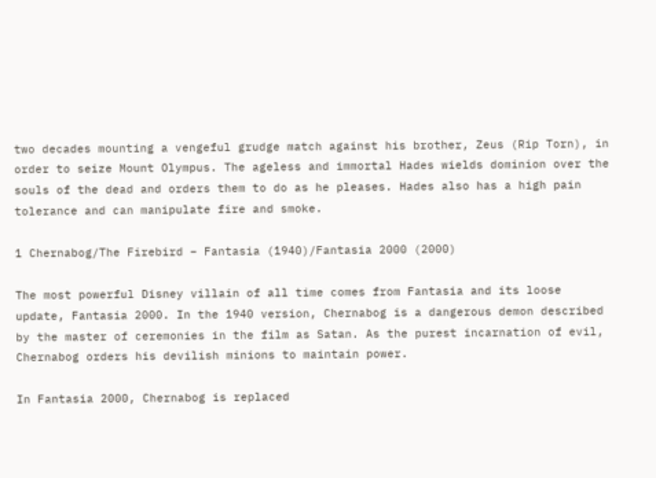two decades mounting a vengeful grudge match against his brother, Zeus (Rip Torn), in order to seize Mount Olympus. The ageless and immortal Hades wields dominion over the souls of the dead and orders them to do as he pleases. Hades also has a high pain tolerance and can manipulate fire and smoke.

1 Chernabog/The Firebird – Fantasia (1940)/Fantasia 2000 (2000)

The most powerful Disney villain of all time comes from Fantasia and its loose update, Fantasia 2000. In the 1940 version, Chernabog is a dangerous demon described by the master of ceremonies in the film as Satan. As the purest incarnation of evil, Chernabog orders his devilish minions to maintain power.

In Fantasia 2000, Chernabog is replaced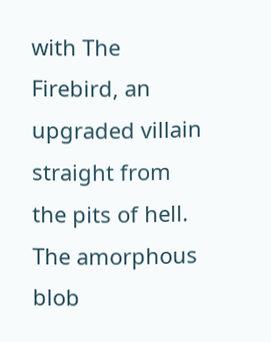with The Firebird, an upgraded villain straight from the pits of hell. The amorphous blob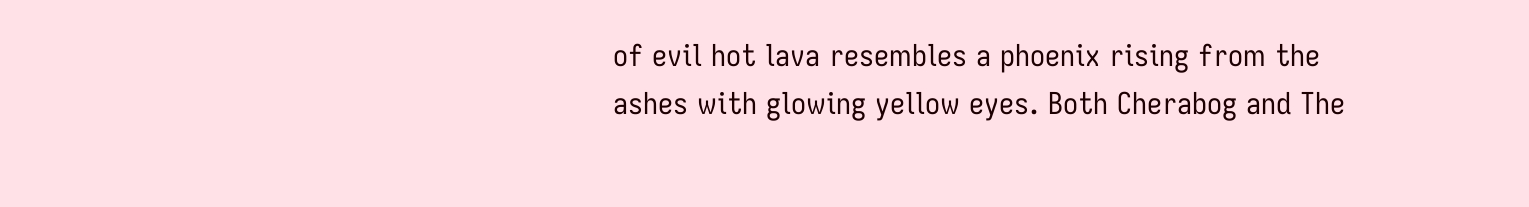of evil hot lava resembles a phoenix rising from the ashes with glowing yellow eyes. Both Cherabog and The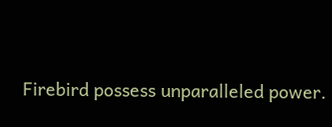Firebird possess unparalleled power.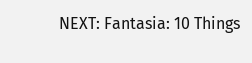NEXT: Fantasia: 10 Things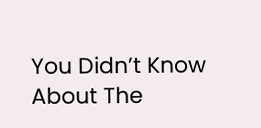You Didn’t Know About The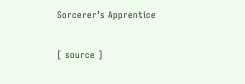Sorcerer’s Apprentice

[ source ]